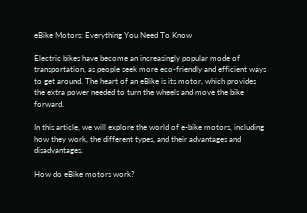eBike Motors: Everything You Need To Know

Electric bikes have become an increasingly popular mode of transportation, as people seek more eco-friendly and efficient ways to get around. The heart of an eBike is its motor, which provides the extra power needed to turn the wheels and move the bike forward.

In this article, we will explore the world of e-bike motors, including how they work, the different types, and their advantages and disadvantages.

How do eBike motors work?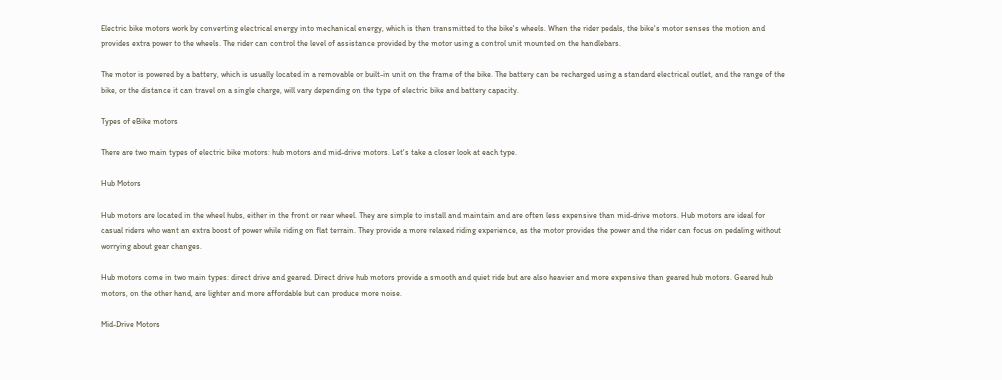Electric bike motors work by converting electrical energy into mechanical energy, which is then transmitted to the bike's wheels. When the rider pedals, the bike's motor senses the motion and provides extra power to the wheels. The rider can control the level of assistance provided by the motor using a control unit mounted on the handlebars.

The motor is powered by a battery, which is usually located in a removable or built-in unit on the frame of the bike. The battery can be recharged using a standard electrical outlet, and the range of the bike, or the distance it can travel on a single charge, will vary depending on the type of electric bike and battery capacity.

Types of eBike motors

There are two main types of electric bike motors: hub motors and mid-drive motors. Let's take a closer look at each type.

Hub Motors

Hub motors are located in the wheel hubs, either in the front or rear wheel. They are simple to install and maintain and are often less expensive than mid-drive motors. Hub motors are ideal for casual riders who want an extra boost of power while riding on flat terrain. They provide a more relaxed riding experience, as the motor provides the power and the rider can focus on pedaling without worrying about gear changes.

Hub motors come in two main types: direct drive and geared. Direct drive hub motors provide a smooth and quiet ride but are also heavier and more expensive than geared hub motors. Geared hub motors, on the other hand, are lighter and more affordable but can produce more noise.

Mid-Drive Motors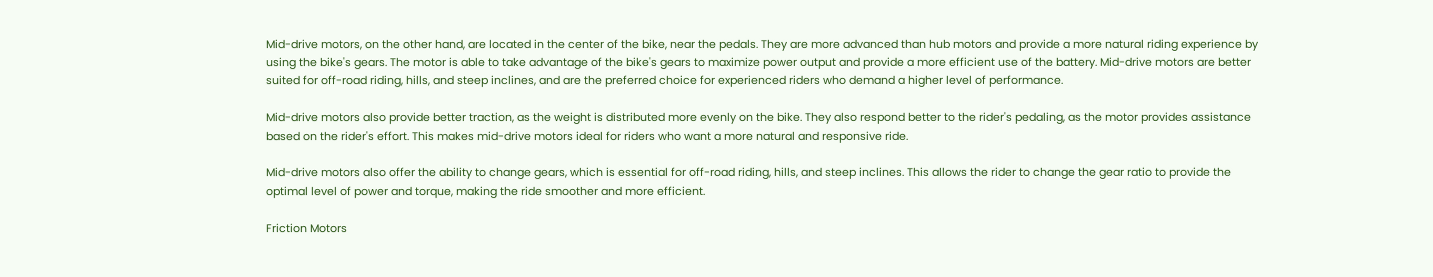Mid-drive motors, on the other hand, are located in the center of the bike, near the pedals. They are more advanced than hub motors and provide a more natural riding experience by using the bike's gears. The motor is able to take advantage of the bike's gears to maximize power output and provide a more efficient use of the battery. Mid-drive motors are better suited for off-road riding, hills, and steep inclines, and are the preferred choice for experienced riders who demand a higher level of performance.

Mid-drive motors also provide better traction, as the weight is distributed more evenly on the bike. They also respond better to the rider's pedaling, as the motor provides assistance based on the rider's effort. This makes mid-drive motors ideal for riders who want a more natural and responsive ride.

Mid-drive motors also offer the ability to change gears, which is essential for off-road riding, hills, and steep inclines. This allows the rider to change the gear ratio to provide the optimal level of power and torque, making the ride smoother and more efficient.

Friction Motors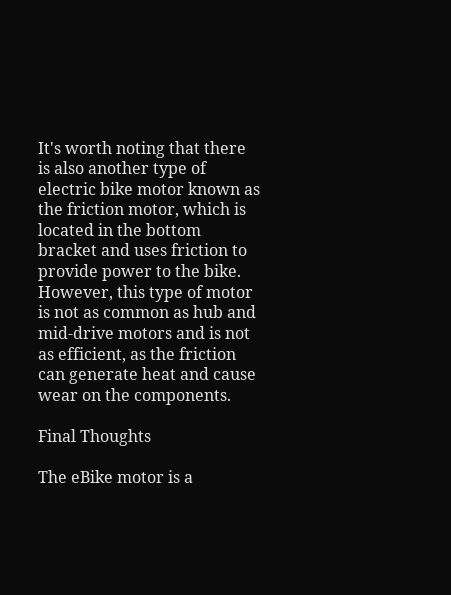It's worth noting that there is also another type of electric bike motor known as the friction motor, which is located in the bottom bracket and uses friction to provide power to the bike. However, this type of motor is not as common as hub and mid-drive motors and is not as efficient, as the friction can generate heat and cause wear on the components.

Final Thoughts

The eBike motor is a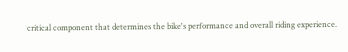critical component that determines the bike's performance and overall riding experience.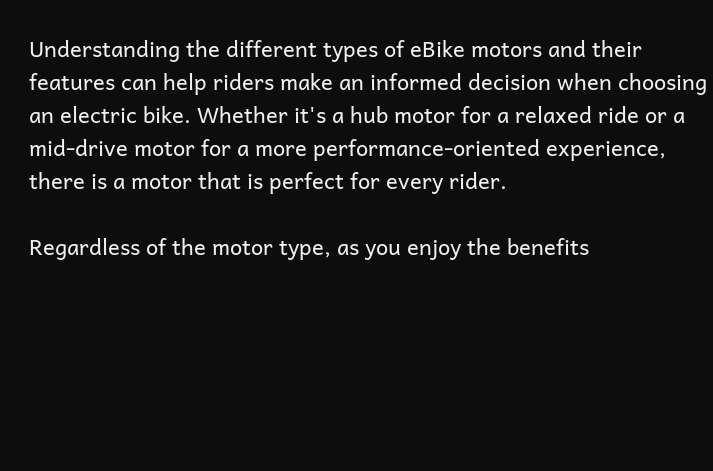Understanding the different types of eBike motors and their features can help riders make an informed decision when choosing an electric bike. Whether it's a hub motor for a relaxed ride or a mid-drive motor for a more performance-oriented experience, there is a motor that is perfect for every rider.

Regardless of the motor type, as you enjoy the benefits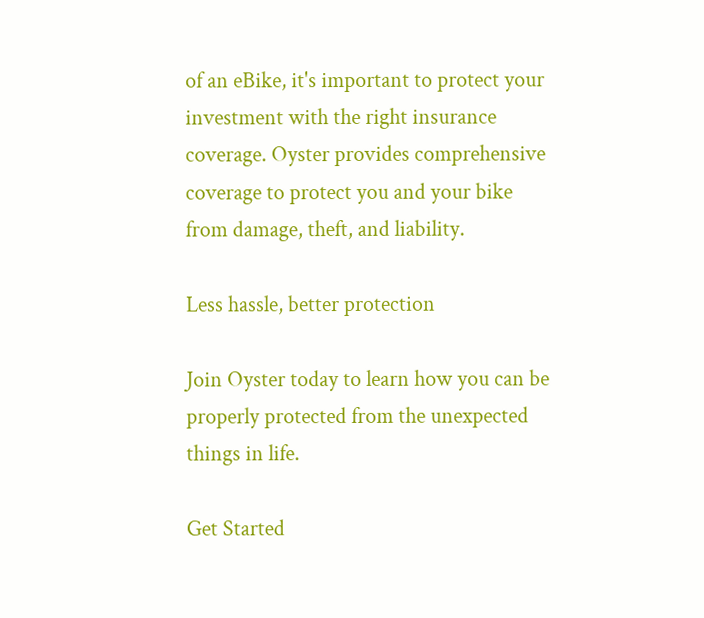of an eBike, it's important to protect your investment with the right insurance coverage. Oyster provides comprehensive coverage to protect you and your bike from damage, theft, and liability.

Less hassle, better protection

Join Oyster today to learn how you can be properly protected from the unexpected things in life.

Get Started